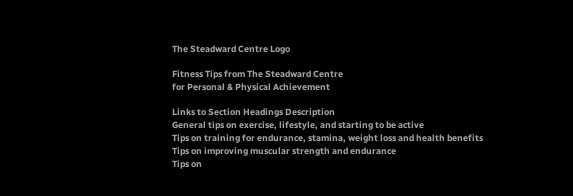The Steadward Centre Logo

Fitness Tips from The Steadward Centre
for Personal & Physical Achievement

Links to Section Headings Description
General tips on exercise, lifestyle, and starting to be active
Tips on training for endurance, stamina, weight loss and health benefits
Tips on improving muscular strength and endurance
Tips on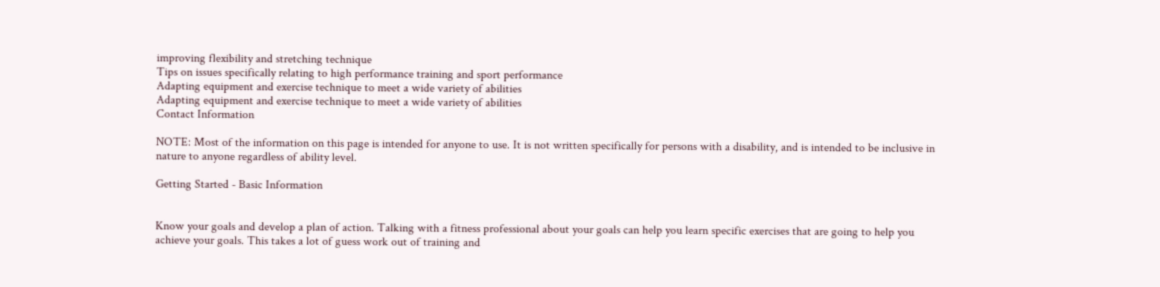improving flexibility and stretching technique
Tips on issues specifically relating to high performance training and sport performance
Adapting equipment and exercise technique to meet a wide variety of abilities
Adapting equipment and exercise technique to meet a wide variety of abilities
Contact Information

NOTE: Most of the information on this page is intended for anyone to use. It is not written specifically for persons with a disability, and is intended to be inclusive in nature to anyone regardless of ability level.

Getting Started - Basic Information


Know your goals and develop a plan of action. Talking with a fitness professional about your goals can help you learn specific exercises that are going to help you achieve your goals. This takes a lot of guess work out of training and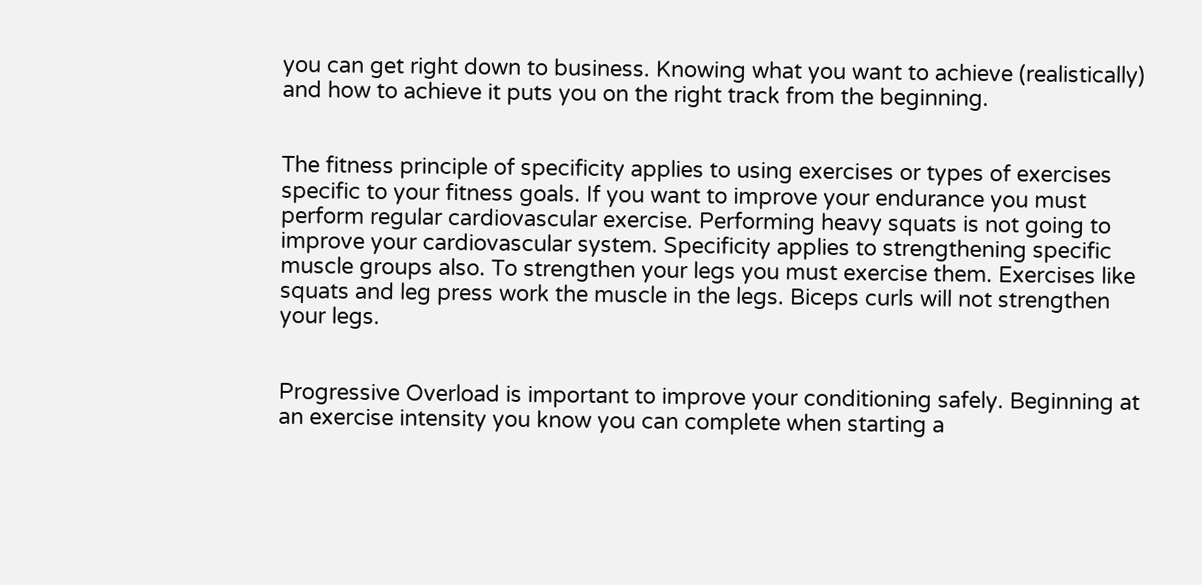you can get right down to business. Knowing what you want to achieve (realistically) and how to achieve it puts you on the right track from the beginning.


The fitness principle of specificity applies to using exercises or types of exercises specific to your fitness goals. If you want to improve your endurance you must perform regular cardiovascular exercise. Performing heavy squats is not going to improve your cardiovascular system. Specificity applies to strengthening specific muscle groups also. To strengthen your legs you must exercise them. Exercises like squats and leg press work the muscle in the legs. Biceps curls will not strengthen your legs.


Progressive Overload is important to improve your conditioning safely. Beginning at an exercise intensity you know you can complete when starting a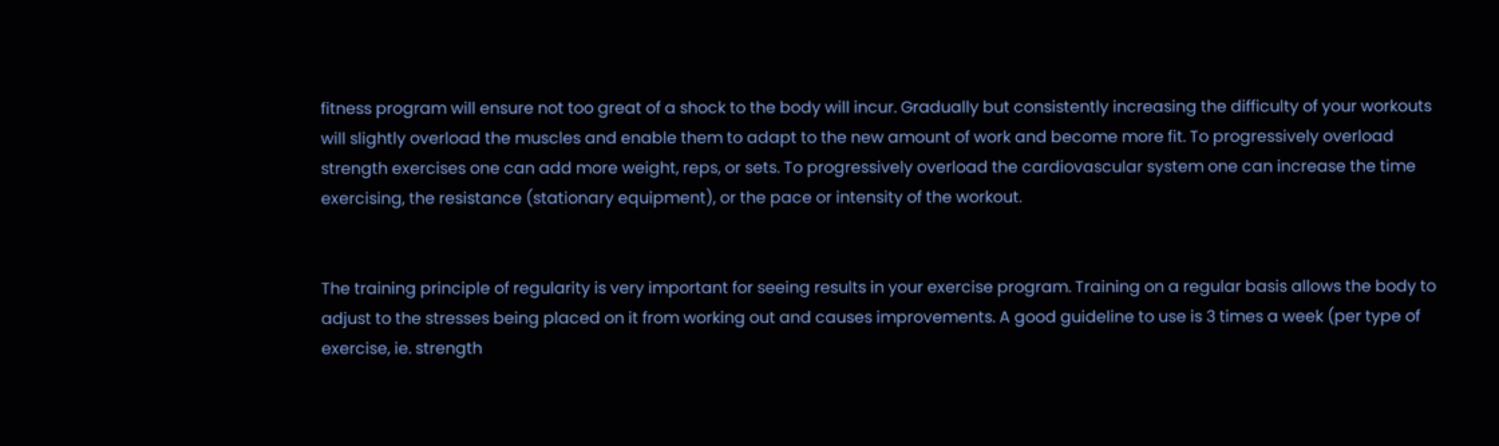fitness program will ensure not too great of a shock to the body will incur. Gradually but consistently increasing the difficulty of your workouts will slightly overload the muscles and enable them to adapt to the new amount of work and become more fit. To progressively overload strength exercises one can add more weight, reps, or sets. To progressively overload the cardiovascular system one can increase the time exercising, the resistance (stationary equipment), or the pace or intensity of the workout.


The training principle of regularity is very important for seeing results in your exercise program. Training on a regular basis allows the body to adjust to the stresses being placed on it from working out and causes improvements. A good guideline to use is 3 times a week (per type of exercise, ie. strength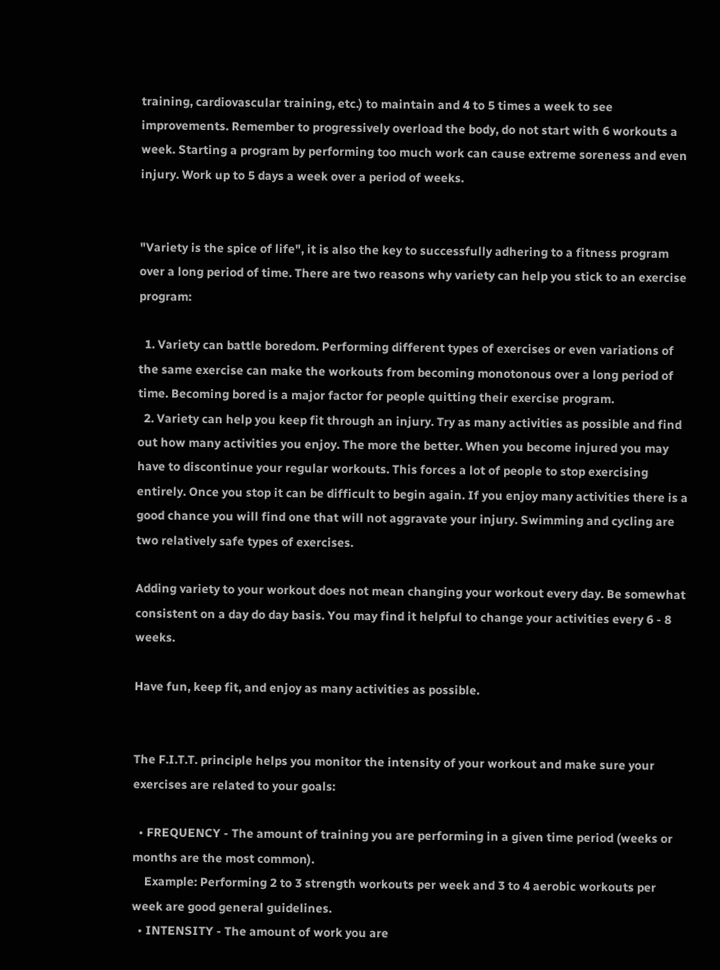training, cardiovascular training, etc.) to maintain and 4 to 5 times a week to see improvements. Remember to progressively overload the body, do not start with 6 workouts a week. Starting a program by performing too much work can cause extreme soreness and even injury. Work up to 5 days a week over a period of weeks.


"Variety is the spice of life", it is also the key to successfully adhering to a fitness program over a long period of time. There are two reasons why variety can help you stick to an exercise program:

  1. Variety can battle boredom. Performing different types of exercises or even variations of the same exercise can make the workouts from becoming monotonous over a long period of time. Becoming bored is a major factor for people quitting their exercise program.
  2. Variety can help you keep fit through an injury. Try as many activities as possible and find out how many activities you enjoy. The more the better. When you become injured you may have to discontinue your regular workouts. This forces a lot of people to stop exercising entirely. Once you stop it can be difficult to begin again. If you enjoy many activities there is a good chance you will find one that will not aggravate your injury. Swimming and cycling are two relatively safe types of exercises.

Adding variety to your workout does not mean changing your workout every day. Be somewhat consistent on a day do day basis. You may find it helpful to change your activities every 6 - 8 weeks.

Have fun, keep fit, and enjoy as many activities as possible.


The F.I.T.T. principle helps you monitor the intensity of your workout and make sure your exercises are related to your goals:

  • FREQUENCY - The amount of training you are performing in a given time period (weeks or months are the most common).
    Example: Performing 2 to 3 strength workouts per week and 3 to 4 aerobic workouts per week are good general guidelines.
  • INTENSITY - The amount of work you are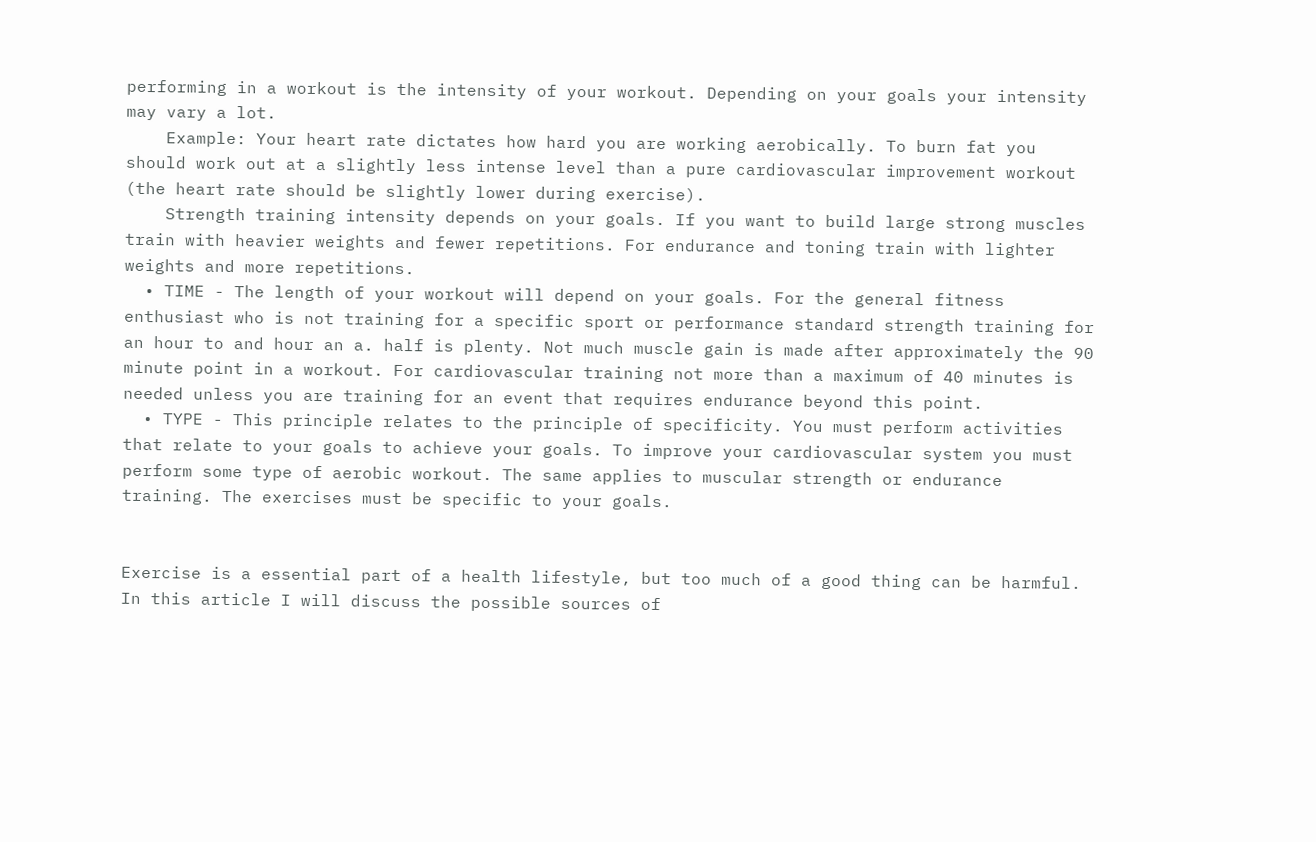performing in a workout is the intensity of your workout. Depending on your goals your intensity may vary a lot.
    Example: Your heart rate dictates how hard you are working aerobically. To burn fat you should work out at a slightly less intense level than a pure cardiovascular improvement workout (the heart rate should be slightly lower during exercise).
    Strength training intensity depends on your goals. If you want to build large strong muscles train with heavier weights and fewer repetitions. For endurance and toning train with lighter weights and more repetitions.
  • TIME - The length of your workout will depend on your goals. For the general fitness enthusiast who is not training for a specific sport or performance standard strength training for an hour to and hour an a. half is plenty. Not much muscle gain is made after approximately the 90 minute point in a workout. For cardiovascular training not more than a maximum of 40 minutes is needed unless you are training for an event that requires endurance beyond this point.
  • TYPE - This principle relates to the principle of specificity. You must perform activities that relate to your goals to achieve your goals. To improve your cardiovascular system you must perform some type of aerobic workout. The same applies to muscular strength or endurance training. The exercises must be specific to your goals.


Exercise is a essential part of a health lifestyle, but too much of a good thing can be harmful. In this article I will discuss the possible sources of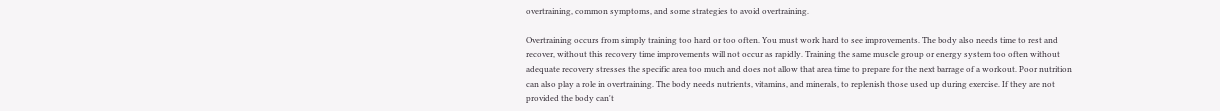overtraining, common symptoms, and some strategies to avoid overtraining.

Overtraining occurs from simply training too hard or too often. You must work hard to see improvements. The body also needs time to rest and recover, without this recovery time improvements will not occur as rapidly. Training the same muscle group or energy system too often without adequate recovery stresses the specific area too much and does not allow that area time to prepare for the next barrage of a workout. Poor nutrition can also play a role in overtraining. The body needs nutrients, vitamins, and minerals, to replenish those used up during exercise. If they are not provided the body can't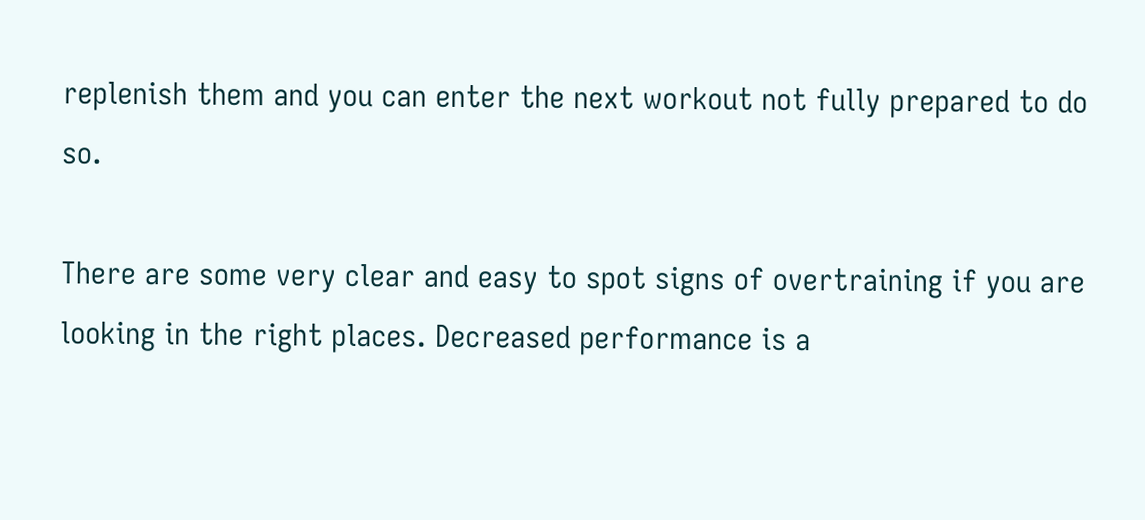replenish them and you can enter the next workout not fully prepared to do so.

There are some very clear and easy to spot signs of overtraining if you are looking in the right places. Decreased performance is a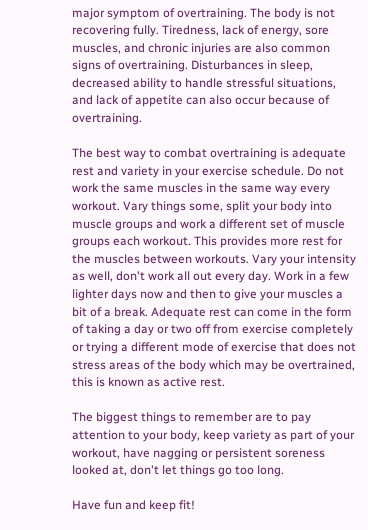major symptom of overtraining. The body is not recovering fully. Tiredness, lack of energy, sore muscles, and chronic injuries are also common signs of overtraining. Disturbances in sleep, decreased ability to handle stressful situations, and lack of appetite can also occur because of overtraining.

The best way to combat overtraining is adequate rest and variety in your exercise schedule. Do not work the same muscles in the same way every workout. Vary things some, split your body into muscle groups and work a different set of muscle groups each workout. This provides more rest for the muscles between workouts. Vary your intensity as well, don't work all out every day. Work in a few lighter days now and then to give your muscles a bit of a break. Adequate rest can come in the form of taking a day or two off from exercise completely or trying a different mode of exercise that does not stress areas of the body which may be overtrained, this is known as active rest.

The biggest things to remember are to pay attention to your body, keep variety as part of your workout, have nagging or persistent soreness looked at, don't let things go too long.

Have fun and keep fit!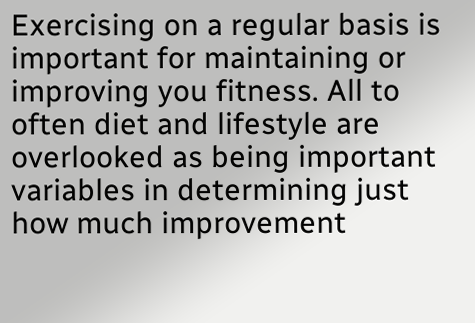Exercising on a regular basis is important for maintaining or improving you fitness. All to often diet and lifestyle are overlooked as being important variables in determining just how much improvement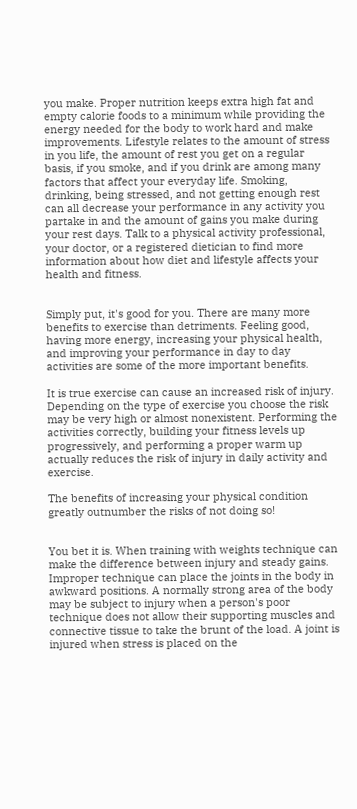you make. Proper nutrition keeps extra high fat and empty calorie foods to a minimum while providing the energy needed for the body to work hard and make improvements. Lifestyle relates to the amount of stress in you life, the amount of rest you get on a regular basis, if you smoke, and if you drink are among many factors that affect your everyday life. Smoking, drinking, being stressed, and not getting enough rest can all decrease your performance in any activity you partake in and the amount of gains you make during your rest days. Talk to a physical activity professional, your doctor, or a registered dietician to find more information about how diet and lifestyle affects your health and fitness.


Simply put, it's good for you. There are many more benefits to exercise than detriments. Feeling good, having more energy, increasing your physical health, and improving your performance in day to day activities are some of the more important benefits.

It is true exercise can cause an increased risk of injury. Depending on the type of exercise you choose the risk may be very high or almost nonexistent. Performing the activities correctly, building your fitness levels up progressively, and performing a proper warm up actually reduces the risk of injury in daily activity and exercise.

The benefits of increasing your physical condition greatly outnumber the risks of not doing so!


You bet it is. When training with weights technique can make the difference between injury and steady gains. Improper technique can place the joints in the body in awkward positions. A normally strong area of the body may be subject to injury when a person's poor technique does not allow their supporting muscles and connective tissue to take the brunt of the load. A joint is injured when stress is placed on the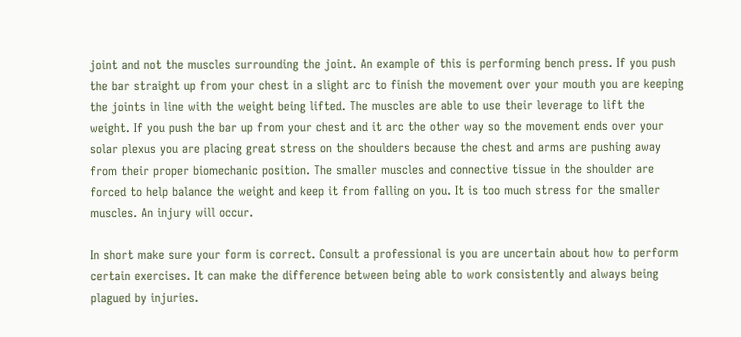joint and not the muscles surrounding the joint. An example of this is performing bench press. If you push the bar straight up from your chest in a slight arc to finish the movement over your mouth you are keeping the joints in line with the weight being lifted. The muscles are able to use their leverage to lift the weight. If you push the bar up from your chest and it arc the other way so the movement ends over your solar plexus you are placing great stress on the shoulders because the chest and arms are pushing away from their proper biomechanic position. The smaller muscles and connective tissue in the shoulder are forced to help balance the weight and keep it from falling on you. It is too much stress for the smaller muscles. An injury will occur.

In short make sure your form is correct. Consult a professional is you are uncertain about how to perform certain exercises. It can make the difference between being able to work consistently and always being plagued by injuries.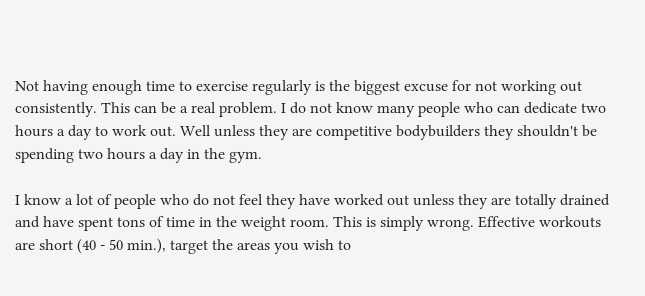Not having enough time to exercise regularly is the biggest excuse for not working out consistently. This can be a real problem. I do not know many people who can dedicate two hours a day to work out. Well unless they are competitive bodybuilders they shouldn't be spending two hours a day in the gym.

I know a lot of people who do not feel they have worked out unless they are totally drained and have spent tons of time in the weight room. This is simply wrong. Effective workouts are short (40 - 50 min.), target the areas you wish to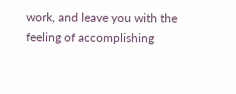work, and leave you with the feeling of accomplishing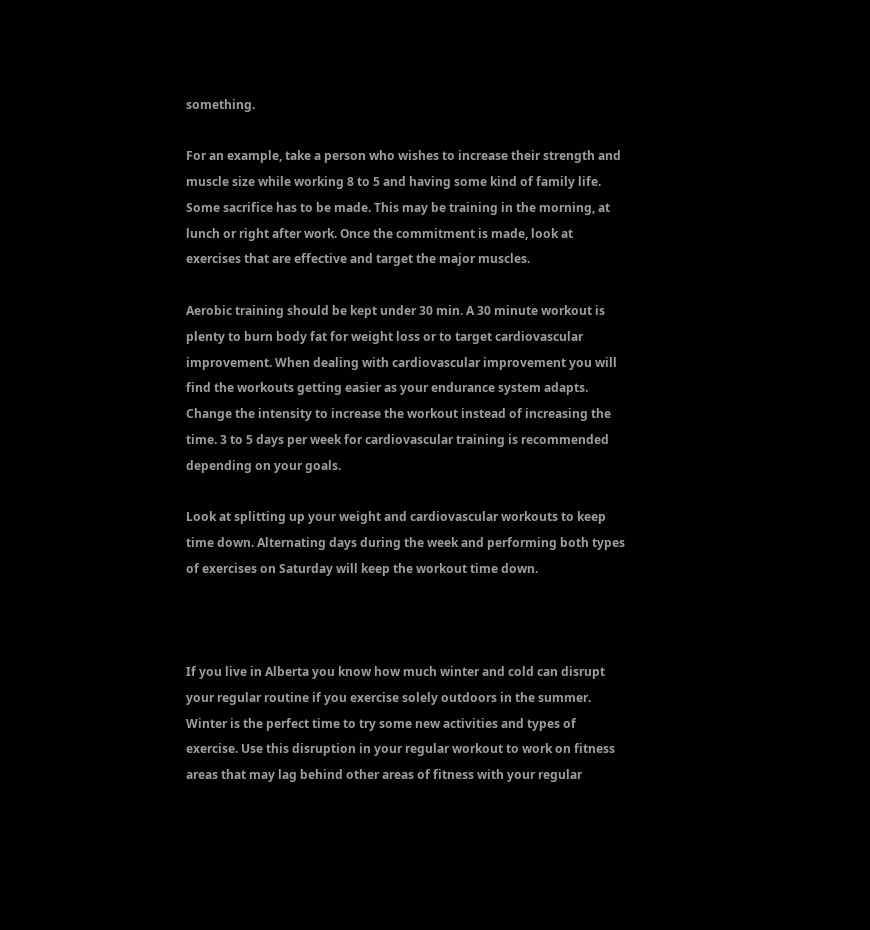something.

For an example, take a person who wishes to increase their strength and muscle size while working 8 to 5 and having some kind of family life. Some sacrifice has to be made. This may be training in the morning, at lunch or right after work. Once the commitment is made, look at exercises that are effective and target the major muscles.

Aerobic training should be kept under 30 min. A 30 minute workout is plenty to burn body fat for weight loss or to target cardiovascular improvement. When dealing with cardiovascular improvement you will find the workouts getting easier as your endurance system adapts. Change the intensity to increase the workout instead of increasing the time. 3 to 5 days per week for cardiovascular training is recommended depending on your goals.

Look at splitting up your weight and cardiovascular workouts to keep time down. Alternating days during the week and performing both types of exercises on Saturday will keep the workout time down.



If you live in Alberta you know how much winter and cold can disrupt your regular routine if you exercise solely outdoors in the summer. Winter is the perfect time to try some new activities and types of exercise. Use this disruption in your regular workout to work on fitness areas that may lag behind other areas of fitness with your regular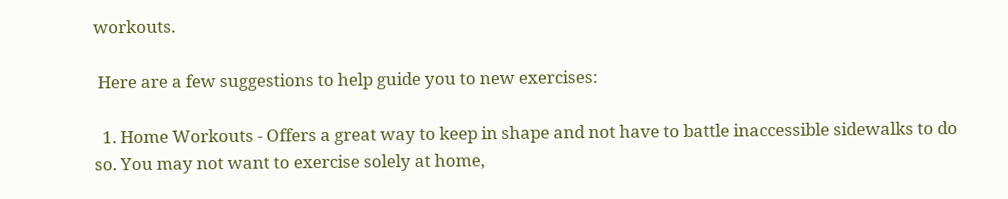workouts.

 Here are a few suggestions to help guide you to new exercises:

  1. Home Workouts - Offers a great way to keep in shape and not have to battle inaccessible sidewalks to do so. You may not want to exercise solely at home,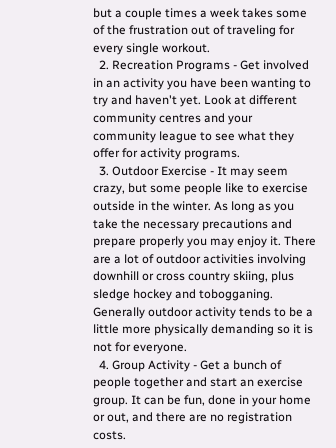but a couple times a week takes some of the frustration out of traveling for every single workout.
  2. Recreation Programs - Get involved in an activity you have been wanting to try and haven't yet. Look at different community centres and your community league to see what they offer for activity programs.
  3. Outdoor Exercise - It may seem crazy, but some people like to exercise outside in the winter. As long as you take the necessary precautions and prepare properly you may enjoy it. There are a lot of outdoor activities involving downhill or cross country skiing, plus sledge hockey and tobogganing. Generally outdoor activity tends to be a little more physically demanding so it is not for everyone.
  4. Group Activity - Get a bunch of people together and start an exercise group. It can be fun, done in your home or out, and there are no registration costs.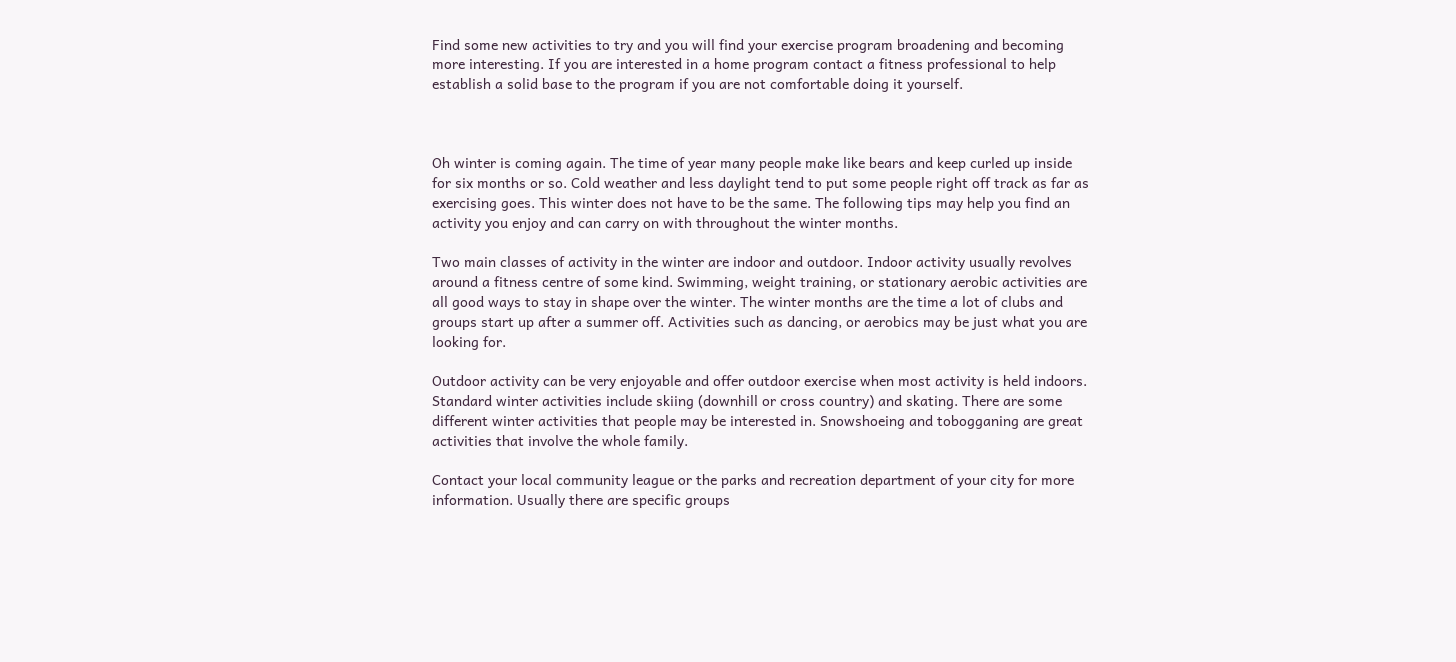Find some new activities to try and you will find your exercise program broadening and becoming more interesting. If you are interested in a home program contact a fitness professional to help establish a solid base to the program if you are not comfortable doing it yourself.



Oh winter is coming again. The time of year many people make like bears and keep curled up inside for six months or so. Cold weather and less daylight tend to put some people right off track as far as exercising goes. This winter does not have to be the same. The following tips may help you find an activity you enjoy and can carry on with throughout the winter months.

Two main classes of activity in the winter are indoor and outdoor. Indoor activity usually revolves around a fitness centre of some kind. Swimming, weight training, or stationary aerobic activities are all good ways to stay in shape over the winter. The winter months are the time a lot of clubs and groups start up after a summer off. Activities such as dancing, or aerobics may be just what you are looking for.

Outdoor activity can be very enjoyable and offer outdoor exercise when most activity is held indoors. Standard winter activities include skiing (downhill or cross country) and skating. There are some different winter activities that people may be interested in. Snowshoeing and tobogganing are great activities that involve the whole family.

Contact your local community league or the parks and recreation department of your city for more information. Usually there are specific groups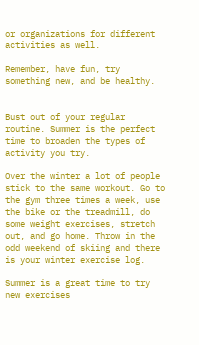or organizations for different activities as well.

Remember, have fun, try something new, and be healthy.


Bust out of your regular routine. Summer is the perfect time to broaden the types of activity you try.

Over the winter a lot of people stick to the same workout. Go to the gym three times a week, use the bike or the treadmill, do some weight exercises, stretch out, and go home. Throw in the odd weekend of skiing and there is your winter exercise log.

Summer is a great time to try new exercises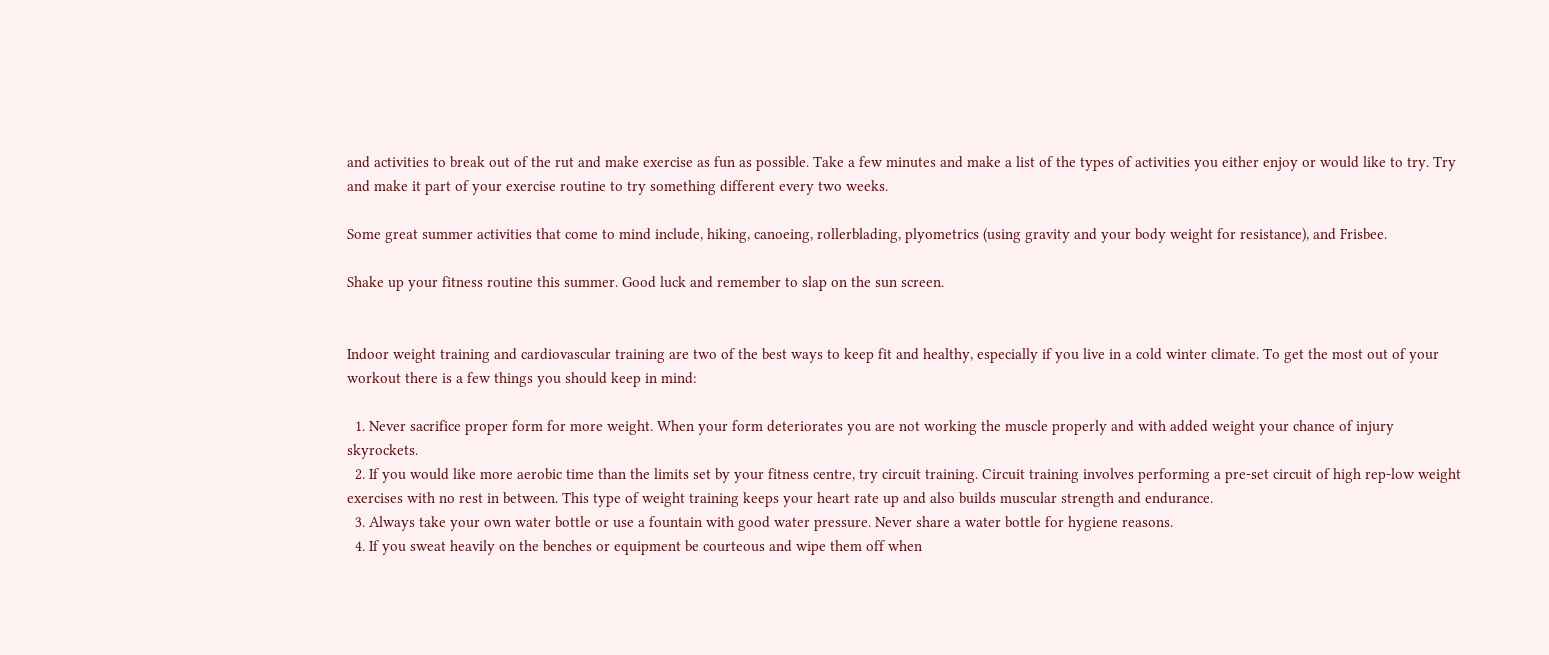and activities to break out of the rut and make exercise as fun as possible. Take a few minutes and make a list of the types of activities you either enjoy or would like to try. Try and make it part of your exercise routine to try something different every two weeks.

Some great summer activities that come to mind include, hiking, canoeing, rollerblading, plyometrics (using gravity and your body weight for resistance), and Frisbee.

Shake up your fitness routine this summer. Good luck and remember to slap on the sun screen.


Indoor weight training and cardiovascular training are two of the best ways to keep fit and healthy, especially if you live in a cold winter climate. To get the most out of your workout there is a few things you should keep in mind:

  1. Never sacrifice proper form for more weight. When your form deteriorates you are not working the muscle properly and with added weight your chance of injury skyrockets.
  2. If you would like more aerobic time than the limits set by your fitness centre, try circuit training. Circuit training involves performing a pre-set circuit of high rep-low weight exercises with no rest in between. This type of weight training keeps your heart rate up and also builds muscular strength and endurance.
  3. Always take your own water bottle or use a fountain with good water pressure. Never share a water bottle for hygiene reasons.
  4. If you sweat heavily on the benches or equipment be courteous and wipe them off when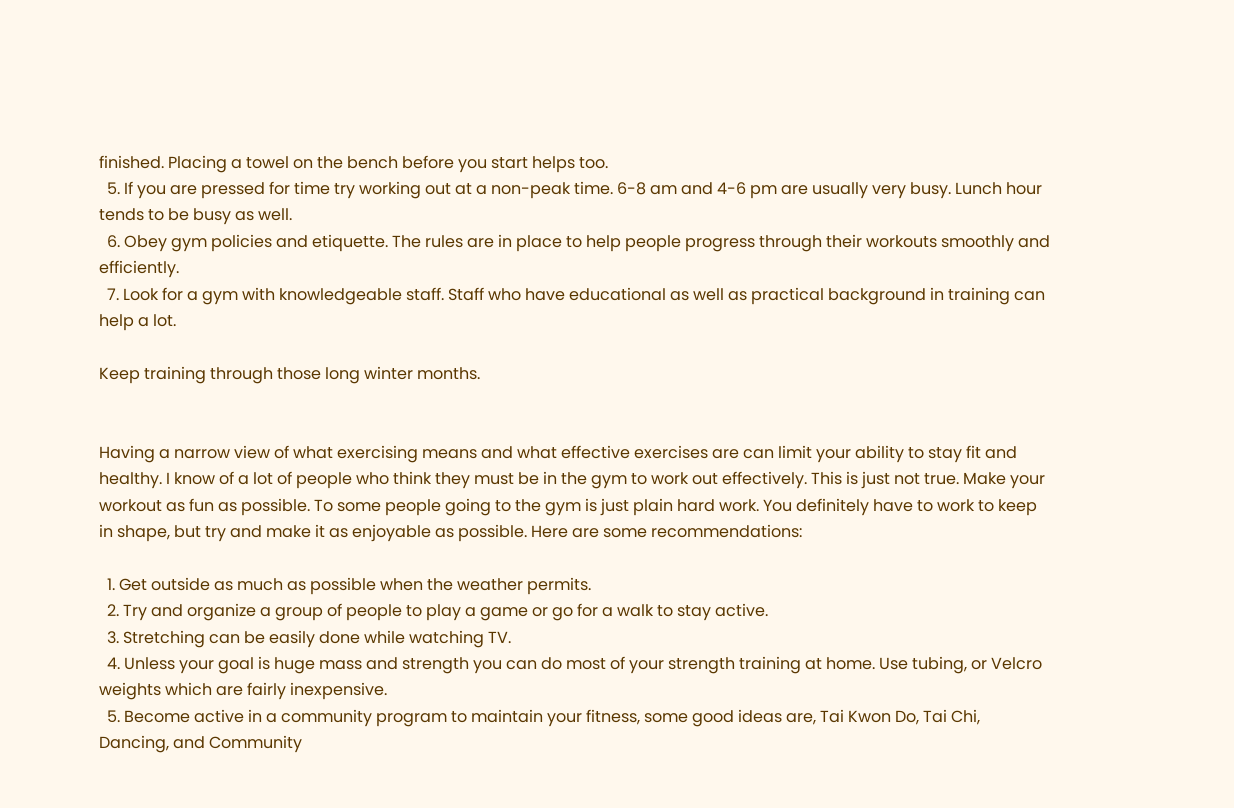finished. Placing a towel on the bench before you start helps too.
  5. If you are pressed for time try working out at a non-peak time. 6-8 am and 4-6 pm are usually very busy. Lunch hour tends to be busy as well.
  6. Obey gym policies and etiquette. The rules are in place to help people progress through their workouts smoothly and efficiently.
  7. Look for a gym with knowledgeable staff. Staff who have educational as well as practical background in training can help a lot.

Keep training through those long winter months.


Having a narrow view of what exercising means and what effective exercises are can limit your ability to stay fit and healthy. I know of a lot of people who think they must be in the gym to work out effectively. This is just not true. Make your workout as fun as possible. To some people going to the gym is just plain hard work. You definitely have to work to keep in shape, but try and make it as enjoyable as possible. Here are some recommendations:

  1. Get outside as much as possible when the weather permits.
  2. Try and organize a group of people to play a game or go for a walk to stay active.
  3. Stretching can be easily done while watching TV.
  4. Unless your goal is huge mass and strength you can do most of your strength training at home. Use tubing, or Velcro weights which are fairly inexpensive.
  5. Become active in a community program to maintain your fitness, some good ideas are, Tai Kwon Do, Tai Chi, Dancing, and Community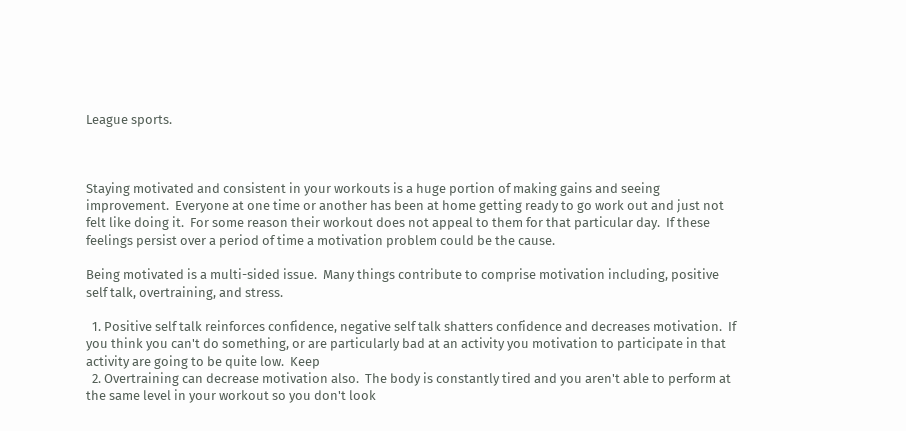League sports.



Staying motivated and consistent in your workouts is a huge portion of making gains and seeing improvement.  Everyone at one time or another has been at home getting ready to go work out and just not felt like doing it.  For some reason their workout does not appeal to them for that particular day.  If these feelings persist over a period of time a motivation problem could be the cause.

Being motivated is a multi-sided issue.  Many things contribute to comprise motivation including, positive self talk, overtraining, and stress.

  1. Positive self talk reinforces confidence, negative self talk shatters confidence and decreases motivation.  If you think you can't do something, or are particularly bad at an activity you motivation to participate in that activity are going to be quite low.  Keep
  2. Overtraining can decrease motivation also.  The body is constantly tired and you aren't able to perform at the same level in your workout so you don't look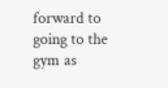forward to going to the gym as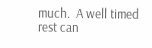much.  A well timed rest can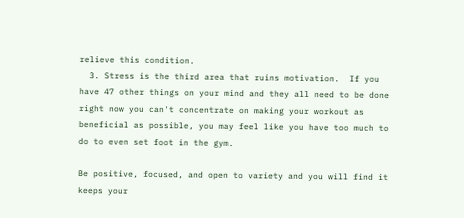relieve this condition.
  3. Stress is the third area that ruins motivation.  If you have 47 other things on your mind and they all need to be done right now you can't concentrate on making your workout as beneficial as possible, you may feel like you have too much to do to even set foot in the gym.

Be positive, focused, and open to variety and you will find it keeps your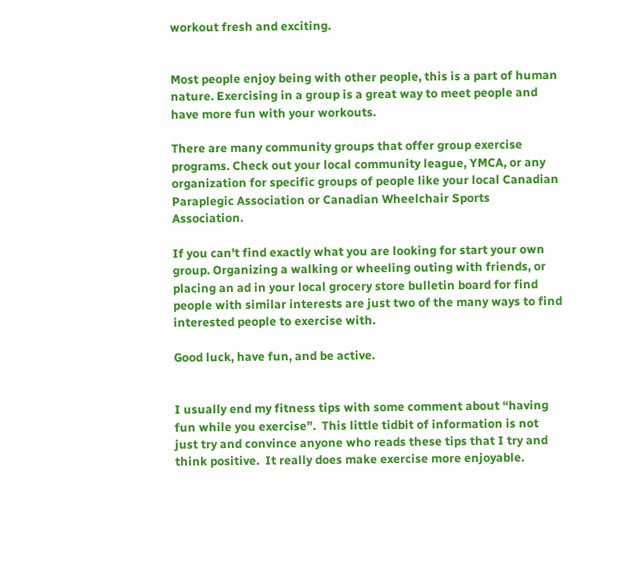workout fresh and exciting.


Most people enjoy being with other people, this is a part of human nature. Exercising in a group is a great way to meet people and have more fun with your workouts.

There are many community groups that offer group exercise programs. Check out your local community league, YMCA, or any organization for specific groups of people like your local Canadian Paraplegic Association or Canadian Wheelchair Sports Association.

If you can't find exactly what you are looking for start your own group. Organizing a walking or wheeling outing with friends, or placing an ad in your local grocery store bulletin board for find people with similar interests are just two of the many ways to find interested people to exercise with.

Good luck, have fun, and be active.


I usually end my fitness tips with some comment about “having fun while you exercise”.  This little tidbit of information is not
just try and convince anyone who reads these tips that I try and think positive.  It really does make exercise more enjoyable.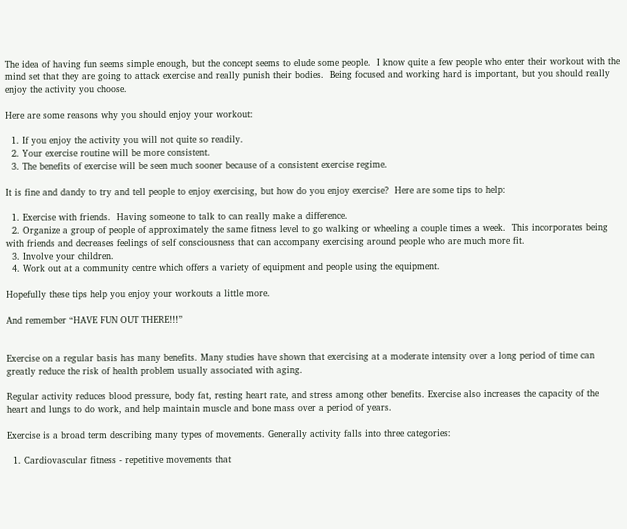The idea of having fun seems simple enough, but the concept seems to elude some people.  I know quite a few people who enter their workout with the mind set that they are going to attack exercise and really punish their bodies.  Being focused and working hard is important, but you should really enjoy the activity you choose.

Here are some reasons why you should enjoy your workout:

  1. If you enjoy the activity you will not quite so readily.
  2. Your exercise routine will be more consistent.
  3. The benefits of exercise will be seen much sooner because of a consistent exercise regime.

It is fine and dandy to try and tell people to enjoy exercising, but how do you enjoy exercise?  Here are some tips to help:

  1. Exercise with friends.  Having someone to talk to can really make a difference.
  2. Organize a group of people of approximately the same fitness level to go walking or wheeling a couple times a week.  This incorporates being with friends and decreases feelings of self consciousness that can accompany exercising around people who are much more fit.
  3. Involve your children.
  4. Work out at a community centre which offers a variety of equipment and people using the equipment.

Hopefully these tips help you enjoy your workouts a little more.

And remember “HAVE FUN OUT THERE!!!”


Exercise on a regular basis has many benefits. Many studies have shown that exercising at a moderate intensity over a long period of time can greatly reduce the risk of health problem usually associated with aging.

Regular activity reduces blood pressure, body fat, resting heart rate, and stress among other benefits. Exercise also increases the capacity of the heart and lungs to do work, and help maintain muscle and bone mass over a period of years.

Exercise is a broad term describing many types of movements. Generally activity falls into three categories:

  1. Cardiovascular fitness - repetitive movements that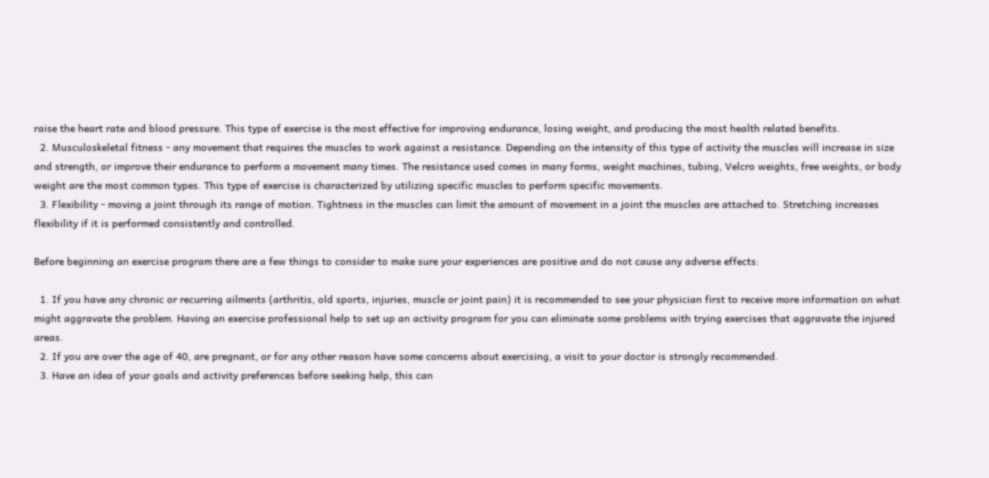raise the heart rate and blood pressure. This type of exercise is the most effective for improving endurance, losing weight, and producing the most health related benefits.
  2. Musculoskeletal fitness - any movement that requires the muscles to work against a resistance. Depending on the intensity of this type of activity the muscles will increase in size and strength, or improve their endurance to perform a movement many times. The resistance used comes in many forms, weight machines, tubing, Velcro weights, free weights, or body weight are the most common types. This type of exercise is characterized by utilizing specific muscles to perform specific movements.
  3. Flexibility - moving a joint through its range of motion. Tightness in the muscles can limit the amount of movement in a joint the muscles are attached to. Stretching increases flexibility if it is performed consistently and controlled.

Before beginning an exercise program there are a few things to consider to make sure your experiences are positive and do not cause any adverse effects:

  1. If you have any chronic or recurring ailments (arthritis, old sports, injuries, muscle or joint pain) it is recommended to see your physician first to receive more information on what might aggravate the problem. Having an exercise professional help to set up an activity program for you can eliminate some problems with trying exercises that aggravate the injured areas.
  2. If you are over the age of 40, are pregnant, or for any other reason have some concerns about exercising, a visit to your doctor is strongly recommended.
  3. Have an idea of your goals and activity preferences before seeking help, this can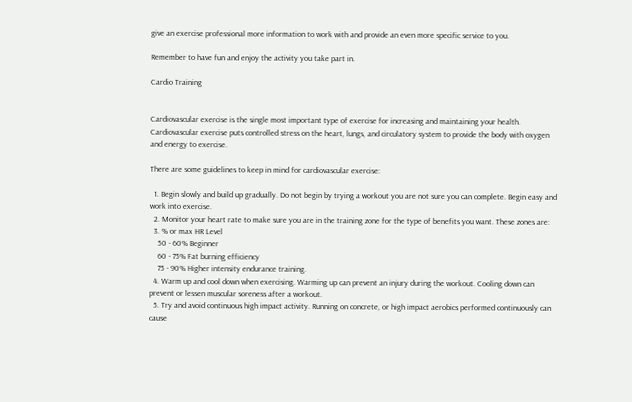give an exercise professional more information to work with and provide an even more specific service to you.

Remember to have fun and enjoy the activity you take part in.

Cardio Training


Cardiovascular exercise is the single most important type of exercise for increasing and maintaining your health. Cardiovascular exercise puts controlled stress on the heart, lungs, and circulatory system to provide the body with oxygen and energy to exercise.

There are some guidelines to keep in mind for cardiovascular exercise:

  1. Begin slowly and build up gradually. Do not begin by trying a workout you are not sure you can complete. Begin easy and work into exercise.
  2. Monitor your heart rate to make sure you are in the training zone for the type of benefits you want. These zones are:
  3. % or max HR Level
    50 - 60% Beginner
    60 - 75% Fat burning efficiency
    75 - 90% Higher intensity endurance training.
  4. Warm up and cool down when exercising. Warming up can prevent an injury during the workout. Cooling down can prevent or lessen muscular soreness after a workout.
  5. Try and avoid continuous high impact activity. Running on concrete, or high impact aerobics performed continuously can cause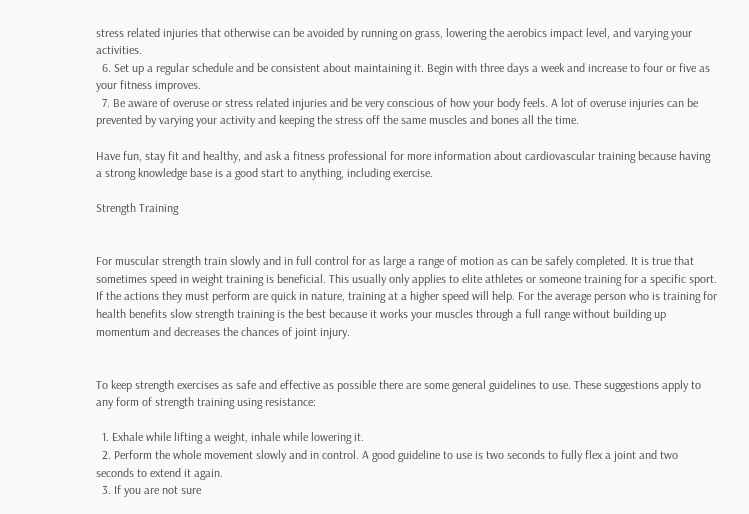stress related injuries that otherwise can be avoided by running on grass, lowering the aerobics impact level, and varying your activities.
  6. Set up a regular schedule and be consistent about maintaining it. Begin with three days a week and increase to four or five as your fitness improves.
  7. Be aware of overuse or stress related injuries and be very conscious of how your body feels. A lot of overuse injuries can be prevented by varying your activity and keeping the stress off the same muscles and bones all the time.

Have fun, stay fit and healthy, and ask a fitness professional for more information about cardiovascular training because having a strong knowledge base is a good start to anything, including exercise.

Strength Training


For muscular strength train slowly and in full control for as large a range of motion as can be safely completed. It is true that sometimes speed in weight training is beneficial. This usually only applies to elite athletes or someone training for a specific sport. If the actions they must perform are quick in nature, training at a higher speed will help. For the average person who is training for health benefits slow strength training is the best because it works your muscles through a full range without building up momentum and decreases the chances of joint injury.


To keep strength exercises as safe and effective as possible there are some general guidelines to use. These suggestions apply to any form of strength training using resistance:

  1. Exhale while lifting a weight, inhale while lowering it.
  2. Perform the whole movement slowly and in control. A good guideline to use is two seconds to fully flex a joint and two seconds to extend it again.
  3. If you are not sure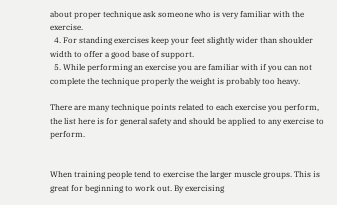about proper technique ask someone who is very familiar with the exercise.
  4. For standing exercises keep your feet slightly wider than shoulder width to offer a good base of support.
  5. While performing an exercise you are familiar with if you can not complete the technique properly the weight is probably too heavy.

There are many technique points related to each exercise you perform, the list here is for general safety and should be applied to any exercise to perform.


When training people tend to exercise the larger muscle groups. This is great for beginning to work out. By exercising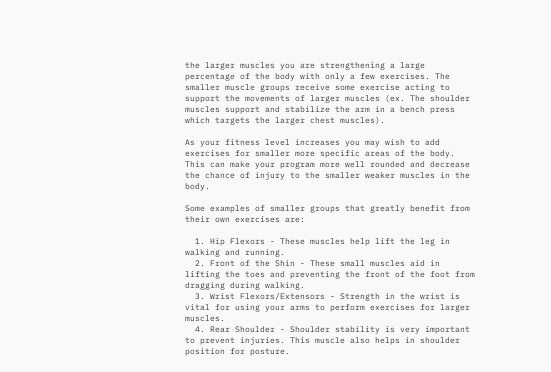the larger muscles you are strengthening a large percentage of the body with only a few exercises. The smaller muscle groups receive some exercise acting to support the movements of larger muscles (ex. The shoulder muscles support and stabilize the arm in a bench press which targets the larger chest muscles).

As your fitness level increases you may wish to add exercises for smaller more specific areas of the body. This can make your program more well rounded and decrease the chance of injury to the smaller weaker muscles in the body.

Some examples of smaller groups that greatly benefit from their own exercises are:

  1. Hip Flexors - These muscles help lift the leg in walking and running.
  2. Front of the Shin - These small muscles aid in lifting the toes and preventing the front of the foot from dragging during walking.
  3. Wrist Flexors/Extensors - Strength in the wrist is vital for using your arms to perform exercises for larger muscles.
  4. Rear Shoulder - Shoulder stability is very important to prevent injuries. This muscle also helps in shoulder position for posture.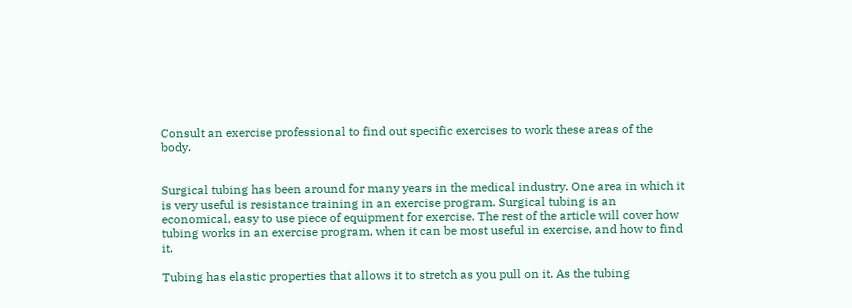Consult an exercise professional to find out specific exercises to work these areas of the body.


Surgical tubing has been around for many years in the medical industry. One area in which it is very useful is resistance training in an exercise program. Surgical tubing is an economical, easy to use piece of equipment for exercise. The rest of the article will cover how tubing works in an exercise program, when it can be most useful in exercise, and how to find it.

Tubing has elastic properties that allows it to stretch as you pull on it. As the tubing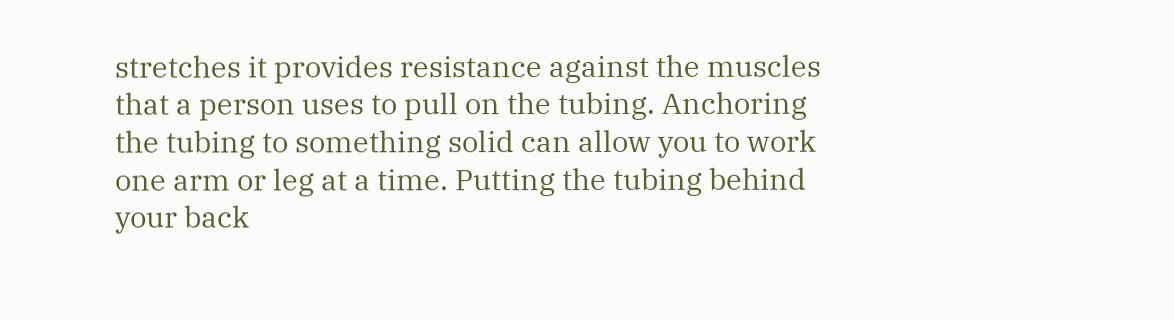stretches it provides resistance against the muscles that a person uses to pull on the tubing. Anchoring the tubing to something solid can allow you to work one arm or leg at a time. Putting the tubing behind your back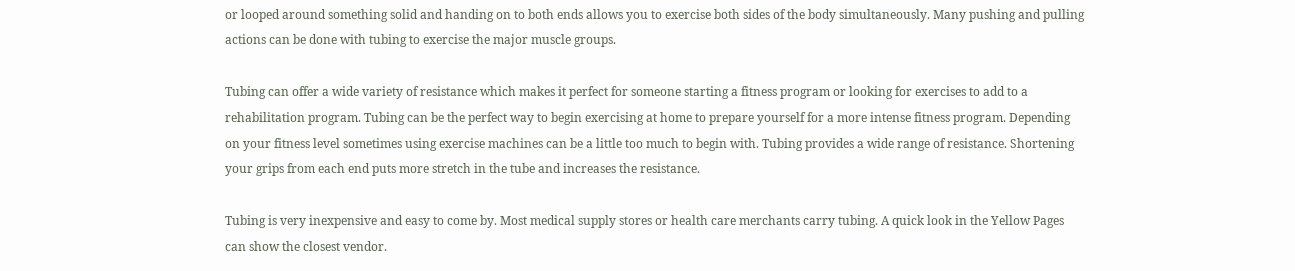or looped around something solid and handing on to both ends allows you to exercise both sides of the body simultaneously. Many pushing and pulling actions can be done with tubing to exercise the major muscle groups.

Tubing can offer a wide variety of resistance which makes it perfect for someone starting a fitness program or looking for exercises to add to a rehabilitation program. Tubing can be the perfect way to begin exercising at home to prepare yourself for a more intense fitness program. Depending on your fitness level sometimes using exercise machines can be a little too much to begin with. Tubing provides a wide range of resistance. Shortening your grips from each end puts more stretch in the tube and increases the resistance.

Tubing is very inexpensive and easy to come by. Most medical supply stores or health care merchants carry tubing. A quick look in the Yellow Pages can show the closest vendor.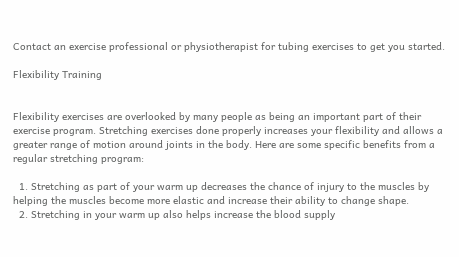Contact an exercise professional or physiotherapist for tubing exercises to get you started.

Flexibility Training


Flexibility exercises are overlooked by many people as being an important part of their exercise program. Stretching exercises done properly increases your flexibility and allows a greater range of motion around joints in the body. Here are some specific benefits from a regular stretching program:

  1. Stretching as part of your warm up decreases the chance of injury to the muscles by helping the muscles become more elastic and increase their ability to change shape.
  2. Stretching in your warm up also helps increase the blood supply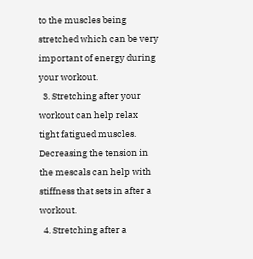to the muscles being stretched which can be very important of energy during your workout.
  3. Stretching after your workout can help relax tight fatigued muscles. Decreasing the tension in the mescals can help with stiffness that sets in after a workout.
  4. Stretching after a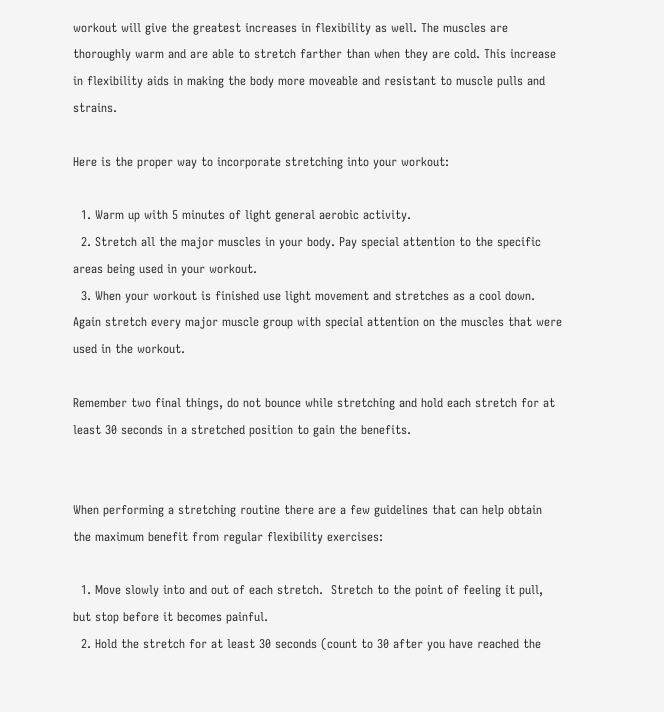workout will give the greatest increases in flexibility as well. The muscles are thoroughly warm and are able to stretch farther than when they are cold. This increase in flexibility aids in making the body more moveable and resistant to muscle pulls and strains.

Here is the proper way to incorporate stretching into your workout:

  1. Warm up with 5 minutes of light general aerobic activity.
  2. Stretch all the major muscles in your body. Pay special attention to the specific areas being used in your workout.
  3. When your workout is finished use light movement and stretches as a cool down. Again stretch every major muscle group with special attention on the muscles that were used in the workout.

Remember two final things, do not bounce while stretching and hold each stretch for at least 30 seconds in a stretched position to gain the benefits.


When performing a stretching routine there are a few guidelines that can help obtain the maximum benefit from regular flexibility exercises:

  1. Move slowly into and out of each stretch.  Stretch to the point of feeling it pull, but stop before it becomes painful.
  2. Hold the stretch for at least 30 seconds (count to 30 after you have reached the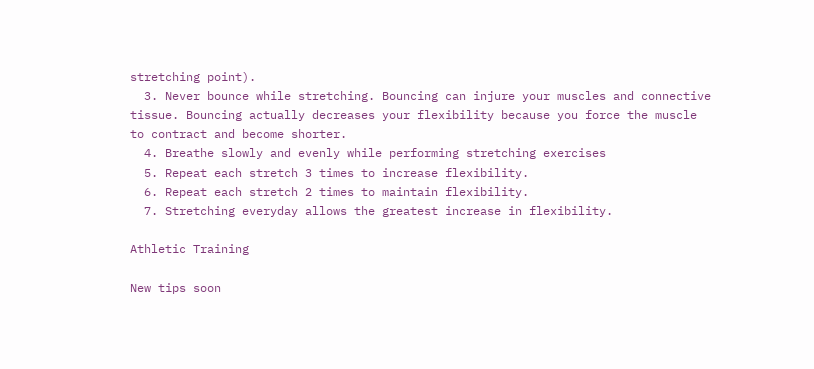stretching point).
  3. Never bounce while stretching. Bouncing can injure your muscles and connective tissue. Bouncing actually decreases your flexibility because you force the muscle to contract and become shorter.
  4. Breathe slowly and evenly while performing stretching exercises
  5. Repeat each stretch 3 times to increase flexibility.
  6. Repeat each stretch 2 times to maintain flexibility.
  7. Stretching everyday allows the greatest increase in flexibility.

Athletic Training

New tips soon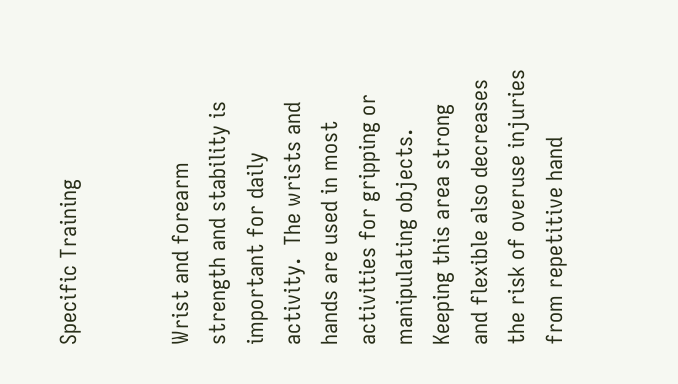Specific Training


Wrist and forearm strength and stability is important for daily activity.  The wrists and hands are used in most activities for gripping or manipulating objects.  Keeping this area strong and flexible also decreases the risk of overuse injuries from repetitive hand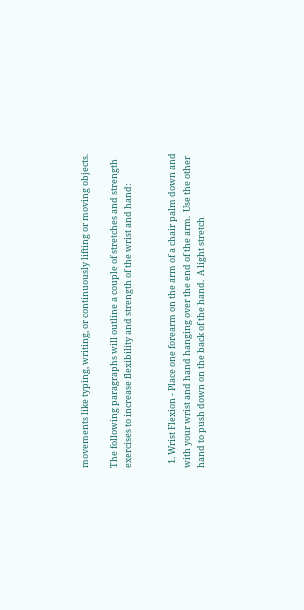movements like typing, writing, or continuously lifting or moving objects.

The following paragraphs will outline a couple of stretches and strength exercises to increase flexibility and strength of the wrist and hand:


  1. Wrist Flexion - Place one forearm on the arm of a chair palm down and with your wrist and hand hanging over the end of the arm.  Use the other hand to push down on the back of the hand.  A light stretch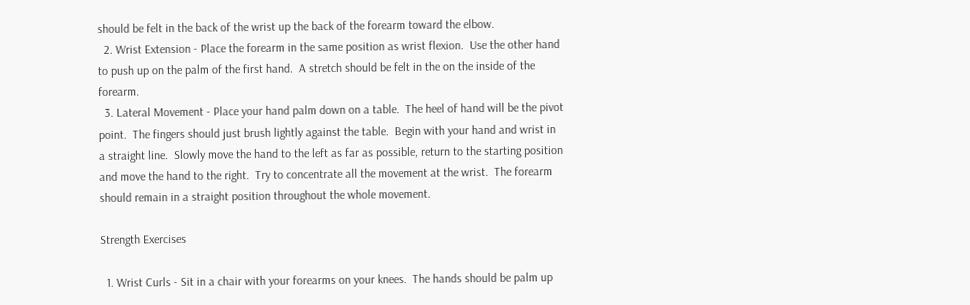should be felt in the back of the wrist up the back of the forearm toward the elbow.
  2. Wrist Extension - Place the forearm in the same position as wrist flexion.  Use the other hand to push up on the palm of the first hand.  A stretch should be felt in the on the inside of the forearm.
  3. Lateral Movement - Place your hand palm down on a table.  The heel of hand will be the pivot point.  The fingers should just brush lightly against the table.  Begin with your hand and wrist in a straight line.  Slowly move the hand to the left as far as possible, return to the starting position and move the hand to the right.  Try to concentrate all the movement at the wrist.  The forearm should remain in a straight position throughout the whole movement.

Strength Exercises

  1. Wrist Curls - Sit in a chair with your forearms on your knees.  The hands should be palm up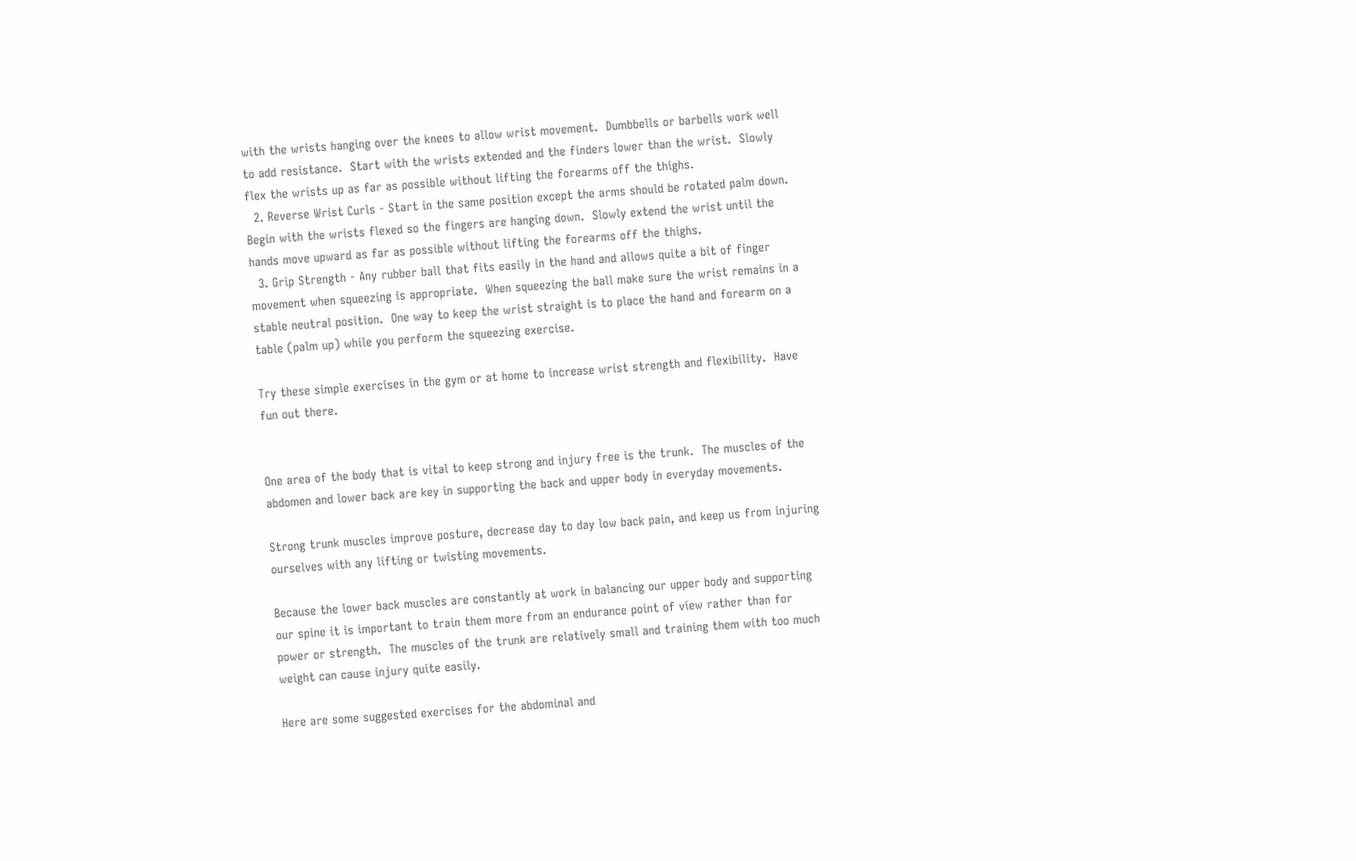with the wrists hanging over the knees to allow wrist movement.  Dumbbells or barbells work well to add resistance.  Start with the wrists extended and the finders lower than the wrist.  Slowly flex the wrists up as far as possible without lifting the forearms off the thighs.
  2. Reverse Wrist Curls - Start in the same position except the arms should be rotated palm down.  Begin with the wrists flexed so the fingers are hanging down.  Slowly extend the wrist until the hands move upward as far as possible without lifting the forearms off the thighs.
  3. Grip Strength - Any rubber ball that fits easily in the hand and allows quite a bit of finger movement when squeezing is appropriate.  When squeezing the ball make sure the wrist remains in a stable neutral position.  One way to keep the wrist straight is to place the hand and forearm on a table (palm up) while you perform the squeezing exercise.

Try these simple exercises in the gym or at home to increase wrist strength and flexibility.  Have fun out there.


One area of the body that is vital to keep strong and injury free is the trunk.  The muscles of the abdomen and lower back are key in supporting the back and upper body in everyday movements.

Strong trunk muscles improve posture, decrease day to day low back pain, and keep us from injuring ourselves with any lifting or twisting movements.

Because the lower back muscles are constantly at work in balancing our upper body and supporting our spine it is important to train them more from an endurance point of view rather than for power or strength.  The muscles of the trunk are relatively small and training them with too much weight can cause injury quite easily.

Here are some suggested exercises for the abdominal and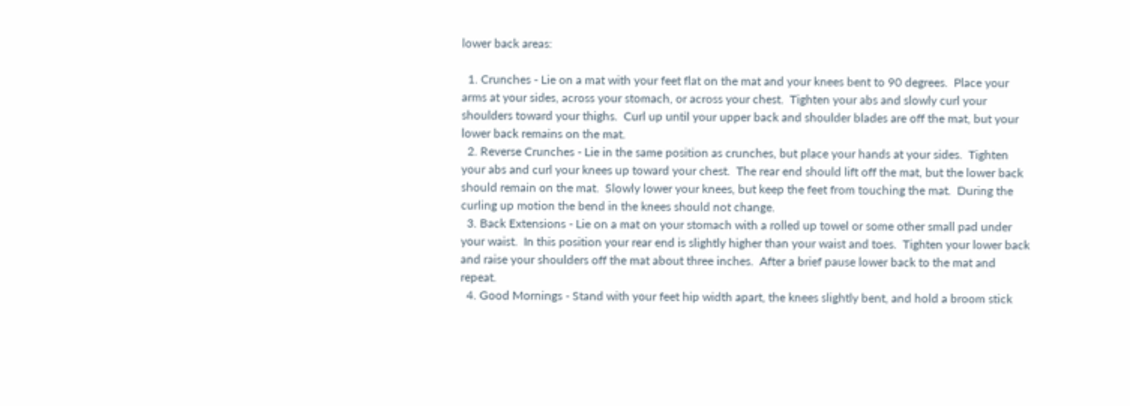lower back areas:

  1. Crunches - Lie on a mat with your feet flat on the mat and your knees bent to 90 degrees.  Place your arms at your sides, across your stomach, or across your chest.  Tighten your abs and slowly curl your shoulders toward your thighs.  Curl up until your upper back and shoulder blades are off the mat, but your lower back remains on the mat.
  2. Reverse Crunches - Lie in the same position as crunches, but place your hands at your sides.  Tighten your abs and curl your knees up toward your chest.  The rear end should lift off the mat, but the lower back should remain on the mat.  Slowly lower your knees, but keep the feet from touching the mat.  During the curling up motion the bend in the knees should not change.
  3. Back Extensions - Lie on a mat on your stomach with a rolled up towel or some other small pad under your waist.  In this position your rear end is slightly higher than your waist and toes.  Tighten your lower back and raise your shoulders off the mat about three inches.  After a brief pause lower back to the mat and repeat.
  4. Good Mornings - Stand with your feet hip width apart, the knees slightly bent, and hold a broom stick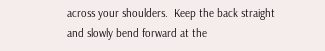across your shoulders.  Keep the back straight and slowly bend forward at the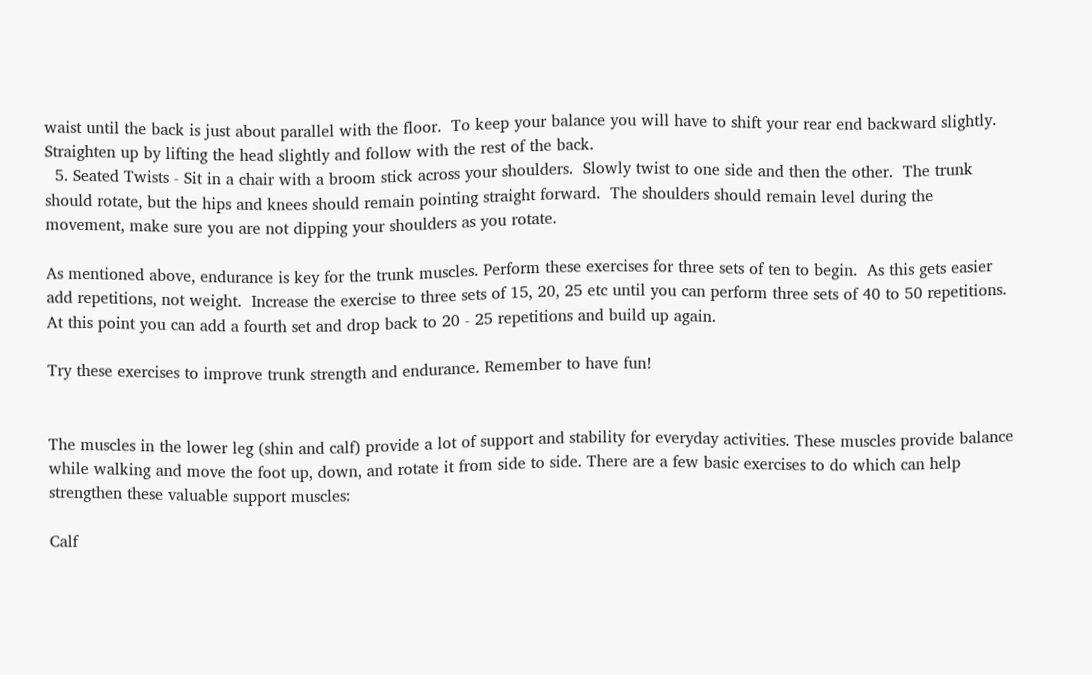waist until the back is just about parallel with the floor.  To keep your balance you will have to shift your rear end backward slightly.  Straighten up by lifting the head slightly and follow with the rest of the back.
  5. Seated Twists - Sit in a chair with a broom stick across your shoulders.  Slowly twist to one side and then the other.  The trunk should rotate, but the hips and knees should remain pointing straight forward.  The shoulders should remain level during the movement, make sure you are not dipping your shoulders as you rotate.

As mentioned above, endurance is key for the trunk muscles. Perform these exercises for three sets of ten to begin.  As this gets easier add repetitions, not weight.  Increase the exercise to three sets of 15, 20, 25 etc until you can perform three sets of 40 to 50 repetitions.  At this point you can add a fourth set and drop back to 20 - 25 repetitions and build up again.

Try these exercises to improve trunk strength and endurance. Remember to have fun!


The muscles in the lower leg (shin and calf) provide a lot of support and stability for everyday activities. These muscles provide balance while walking and move the foot up, down, and rotate it from side to side. There are a few basic exercises to do which can help strengthen these valuable support muscles:

Calf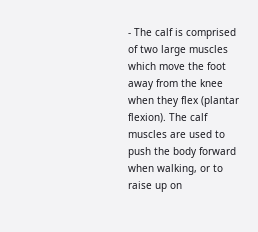- The calf is comprised of two large muscles which move the foot away from the knee when they flex (plantar flexion). The calf muscles are used to push the body forward when walking, or to raise up on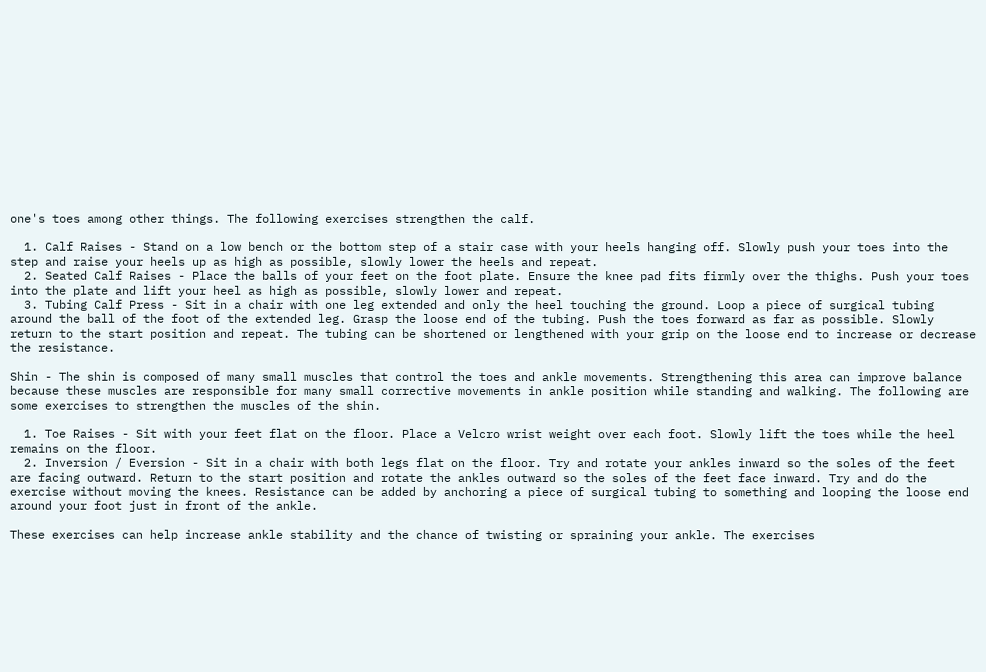one's toes among other things. The following exercises strengthen the calf.

  1. Calf Raises - Stand on a low bench or the bottom step of a stair case with your heels hanging off. Slowly push your toes into the step and raise your heels up as high as possible, slowly lower the heels and repeat.
  2. Seated Calf Raises - Place the balls of your feet on the foot plate. Ensure the knee pad fits firmly over the thighs. Push your toes into the plate and lift your heel as high as possible, slowly lower and repeat.
  3. Tubing Calf Press - Sit in a chair with one leg extended and only the heel touching the ground. Loop a piece of surgical tubing around the ball of the foot of the extended leg. Grasp the loose end of the tubing. Push the toes forward as far as possible. Slowly return to the start position and repeat. The tubing can be shortened or lengthened with your grip on the loose end to increase or decrease the resistance.

Shin - The shin is composed of many small muscles that control the toes and ankle movements. Strengthening this area can improve balance because these muscles are responsible for many small corrective movements in ankle position while standing and walking. The following are some exercises to strengthen the muscles of the shin.

  1. Toe Raises - Sit with your feet flat on the floor. Place a Velcro wrist weight over each foot. Slowly lift the toes while the heel remains on the floor.
  2. Inversion / Eversion - Sit in a chair with both legs flat on the floor. Try and rotate your ankles inward so the soles of the feet are facing outward. Return to the start position and rotate the ankles outward so the soles of the feet face inward. Try and do the exercise without moving the knees. Resistance can be added by anchoring a piece of surgical tubing to something and looping the loose end around your foot just in front of the ankle.

These exercises can help increase ankle stability and the chance of twisting or spraining your ankle. The exercises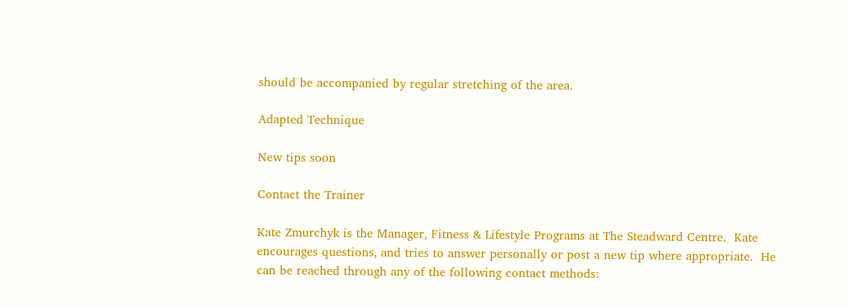should be accompanied by regular stretching of the area.

Adapted Technique

New tips soon

Contact the Trainer

Kate Zmurchyk is the Manager, Fitness & Lifestyle Programs at The Steadward Centre.  Kate encourages questions, and tries to answer personally or post a new tip where appropriate.  He can be reached through any of the following contact methods: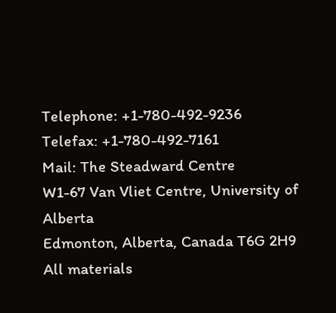Telephone: +1-780-492-9236
Telefax: +1-780-492-7161
Mail: The Steadward Centre
W1-67 Van Vliet Centre, University of Alberta
Edmonton, Alberta, Canada T6G 2H9
All materials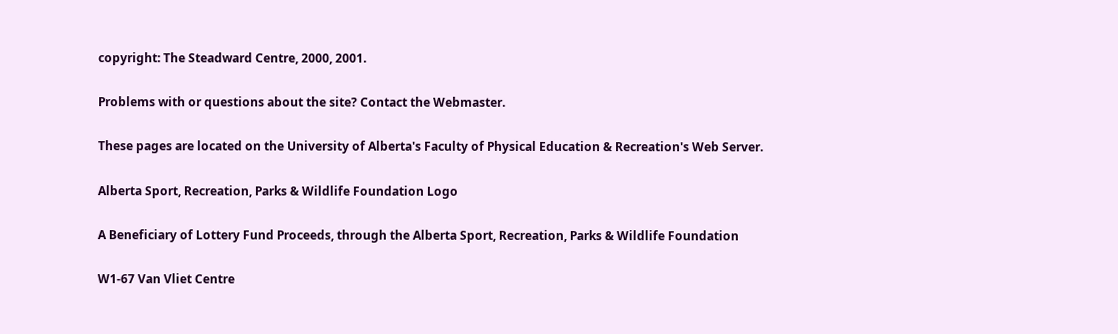copyright: The Steadward Centre, 2000, 2001.

Problems with or questions about the site? Contact the Webmaster.

These pages are located on the University of Alberta's Faculty of Physical Education & Recreation's Web Server.

Alberta Sport, Recreation, Parks & Wildlife Foundation Logo

A Beneficiary of Lottery Fund Proceeds, through the Alberta Sport, Recreation, Parks & Wildlife Foundation

W1-67 Van Vliet Centre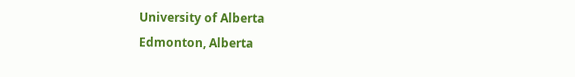University of Alberta
Edmonton, Alberta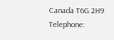Canada T6G 2H9
Telephone: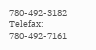780-492-3182
Telefax: 780-492-7161